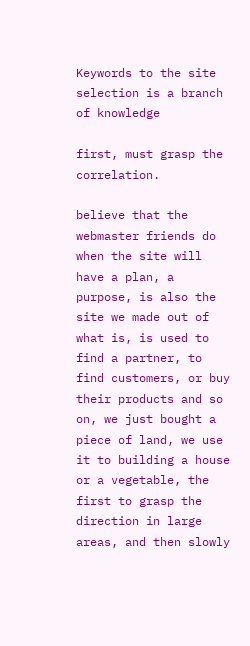Keywords to the site selection is a branch of knowledge

first, must grasp the correlation.

believe that the webmaster friends do when the site will have a plan, a purpose, is also the site we made out of what is, is used to find a partner, to find customers, or buy their products and so on, we just bought a piece of land, we use it to building a house or a vegetable, the first to grasp the direction in large areas, and then slowly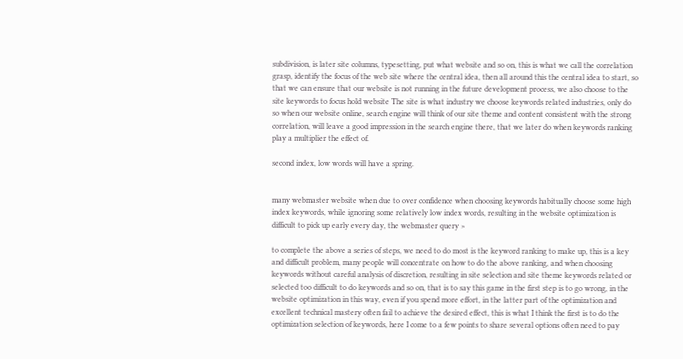subdivision, is later site columns, typesetting, put what website and so on, this is what we call the correlation grasp, identify the focus of the web site where the central idea, then all around this the central idea to start, so that we can ensure that our website is not running in the future development process, we also choose to the site keywords to focus hold website The site is what industry we choose keywords related industries, only do so when our website online, search engine will think of our site theme and content consistent with the strong correlation, will leave a good impression in the search engine there, that we later do when keywords ranking play a multiplier the effect of.

second index, low words will have a spring.


many webmaster website when due to over confidence when choosing keywords habitually choose some high index keywords, while ignoring some relatively low index words, resulting in the website optimization is difficult to pick up early every day, the webmaster query >

to complete the above a series of steps, we need to do most is the keyword ranking to make up, this is a key and difficult problem, many people will concentrate on how to do the above ranking, and when choosing keywords without careful analysis of discretion, resulting in site selection and site theme keywords related or selected too difficult to do keywords and so on, that is to say this game in the first step is to go wrong, in the website optimization in this way, even if you spend more effort, in the latter part of the optimization and excellent technical mastery often fail to achieve the desired effect, this is what I think the first is to do the optimization selection of keywords, here I come to a few points to share several options often need to pay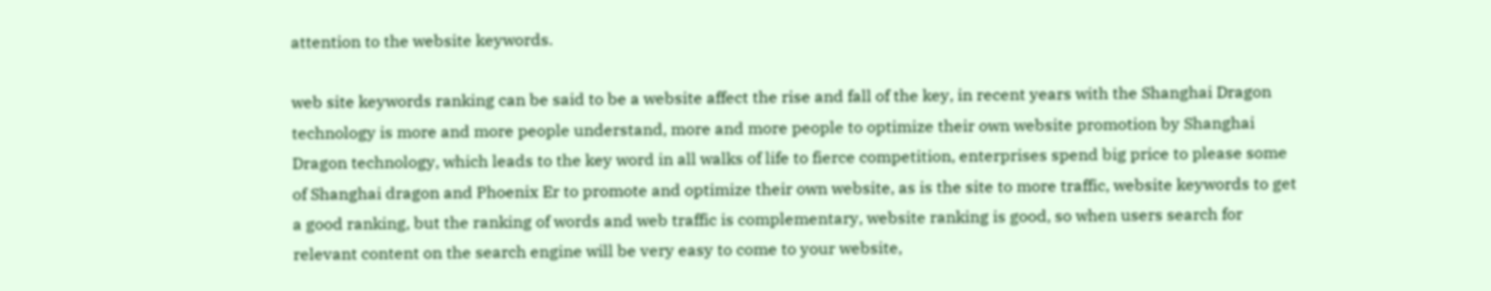attention to the website keywords.

web site keywords ranking can be said to be a website affect the rise and fall of the key, in recent years with the Shanghai Dragon technology is more and more people understand, more and more people to optimize their own website promotion by Shanghai Dragon technology, which leads to the key word in all walks of life to fierce competition, enterprises spend big price to please some of Shanghai dragon and Phoenix Er to promote and optimize their own website, as is the site to more traffic, website keywords to get a good ranking, but the ranking of words and web traffic is complementary, website ranking is good, so when users search for relevant content on the search engine will be very easy to come to your website,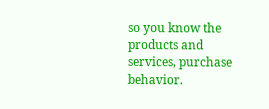so you know the products and services, purchase behavior.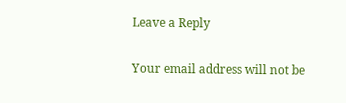Leave a Reply

Your email address will not be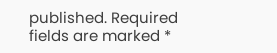published. Required fields are marked *